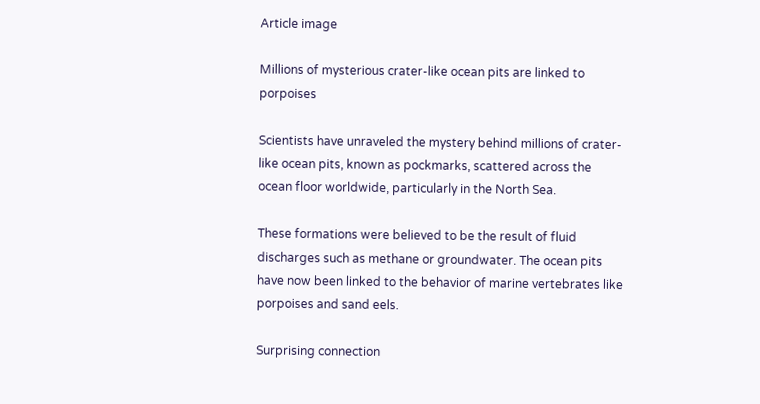Article image

Millions of mysterious crater-like ocean pits are linked to porpoises

Scientists have unraveled the mystery behind millions of crater-like ocean pits, known as pockmarks, scattered across the ocean floor worldwide, particularly in the North Sea.

These formations were believed to be the result of fluid discharges such as methane or groundwater. The ocean pits have now been linked to the behavior of marine vertebrates like porpoises and sand eels.

Surprising connection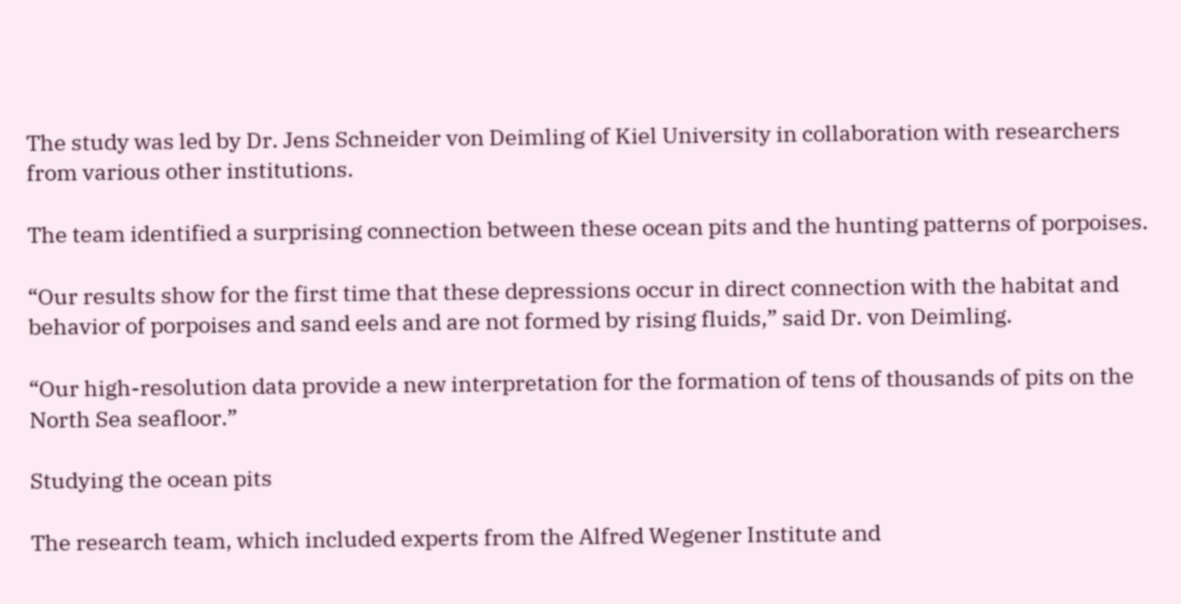The study was led by Dr. Jens Schneider von Deimling of Kiel University in collaboration with researchers from various other institutions.

The team identified a surprising connection between these ocean pits and the hunting patterns of porpoises.

“Our results show for the first time that these depressions occur in direct connection with the habitat and behavior of porpoises and sand eels and are not formed by rising fluids,” said Dr. von Deimling.

“Our high-resolution data provide a new interpretation for the formation of tens of thousands of pits on the North Sea seafloor.”

Studying the ocean pits

The research team, which included experts from the Alfred Wegener Institute and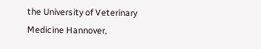the University of Veterinary Medicine Hannover,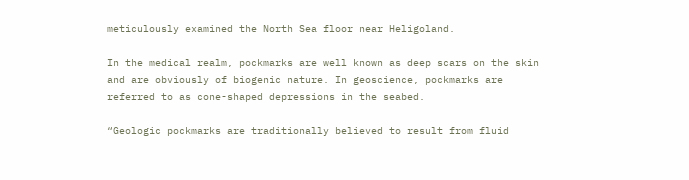meticulously examined the North Sea floor near Heligoland.

In the medical realm, pockmarks are well known as deep scars on the skin and are obviously of biogenic nature. In geoscience, pockmarks are referred to as cone-shaped depressions in the seabed.

“Geologic pockmarks are traditionally believed to result from fluid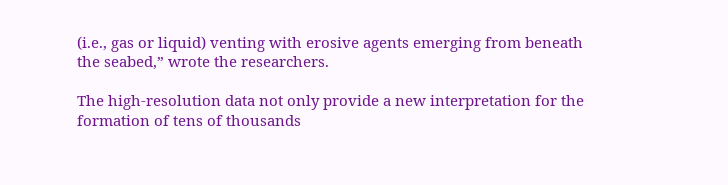(i.e., gas or liquid) venting with erosive agents emerging from beneath the seabed,” wrote the researchers.

The high-resolution data not only provide a new interpretation for the formation of tens of thousands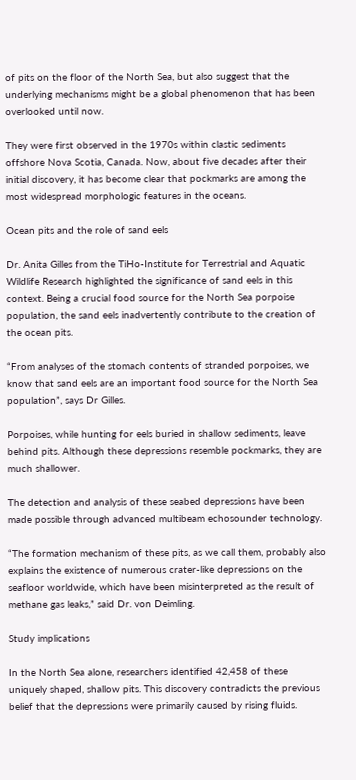of pits on the floor of the North Sea, but also suggest that the underlying mechanisms might be a global phenomenon that has been overlooked until now.

They were first observed in the 1970s within clastic sediments offshore Nova Scotia, Canada. Now, about five decades after their initial discovery, it has become clear that pockmarks are among the most widespread morphologic features in the oceans.

Ocean pits and the role of sand eels

Dr. Anita Gilles from the TiHo-Institute for Terrestrial and Aquatic Wildlife Research highlighted the significance of sand eels in this context. Being a crucial food source for the North Sea porpoise population, the sand eels inadvertently contribute to the creation of the ocean pits.

“From analyses of the stomach contents of stranded porpoises, we know that sand eels are an important food source for the North Sea population”, says Dr Gilles.

Porpoises, while hunting for eels buried in shallow sediments, leave behind pits. Although these depressions resemble pockmarks, they are much shallower.

The detection and analysis of these seabed depressions have been made possible through advanced multibeam echosounder technology.

“The formation mechanism of these pits, as we call them, probably also explains the existence of numerous crater-like depressions on the seafloor worldwide, which have been misinterpreted as the result of methane gas leaks,” said Dr. von Deimling.

Study implications

In the North Sea alone, researchers identified 42,458 of these uniquely shaped, shallow pits. This discovery contradicts the previous belief that the depressions were primarily caused by rising fluids.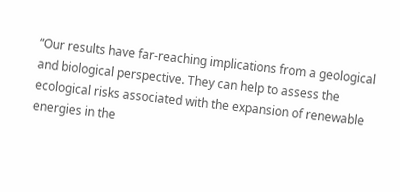“Our results have far-reaching implications from a geological and biological perspective. They can help to assess the ecological risks associated with the expansion of renewable energies in the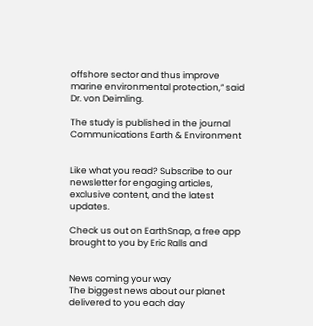offshore sector and thus improve marine environmental protection,” said Dr. von Deimling.

The study is published in the journal Communications Earth & Environment


Like what you read? Subscribe to our newsletter for engaging articles, exclusive content, and the latest updates.

Check us out on EarthSnap, a free app brought to you by Eric Ralls and


News coming your way
The biggest news about our planet delivered to you each day